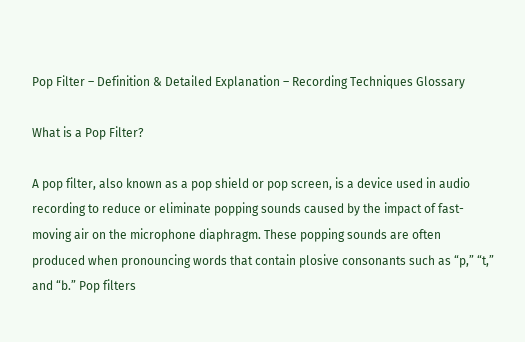Pop Filter – Definition & Detailed Explanation – Recording Techniques Glossary

What is a Pop Filter?

A pop filter, also known as a pop shield or pop screen, is a device used in audio recording to reduce or eliminate popping sounds caused by the impact of fast-moving air on the microphone diaphragm. These popping sounds are often produced when pronouncing words that contain plosive consonants such as “p,” “t,” and “b.” Pop filters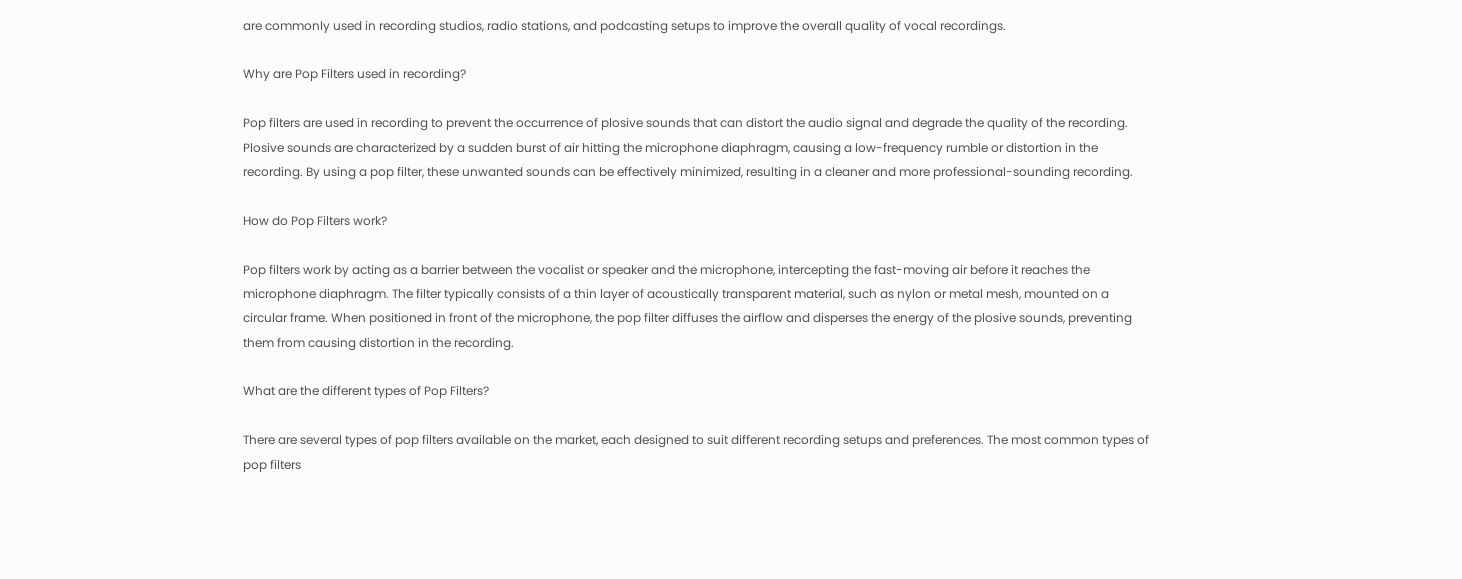are commonly used in recording studios, radio stations, and podcasting setups to improve the overall quality of vocal recordings.

Why are Pop Filters used in recording?

Pop filters are used in recording to prevent the occurrence of plosive sounds that can distort the audio signal and degrade the quality of the recording. Plosive sounds are characterized by a sudden burst of air hitting the microphone diaphragm, causing a low-frequency rumble or distortion in the recording. By using a pop filter, these unwanted sounds can be effectively minimized, resulting in a cleaner and more professional-sounding recording.

How do Pop Filters work?

Pop filters work by acting as a barrier between the vocalist or speaker and the microphone, intercepting the fast-moving air before it reaches the microphone diaphragm. The filter typically consists of a thin layer of acoustically transparent material, such as nylon or metal mesh, mounted on a circular frame. When positioned in front of the microphone, the pop filter diffuses the airflow and disperses the energy of the plosive sounds, preventing them from causing distortion in the recording.

What are the different types of Pop Filters?

There are several types of pop filters available on the market, each designed to suit different recording setups and preferences. The most common types of pop filters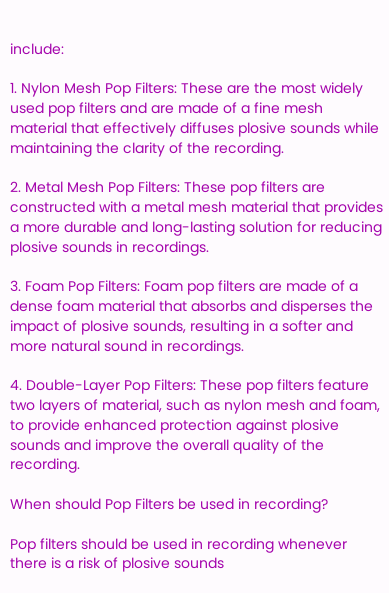include:

1. Nylon Mesh Pop Filters: These are the most widely used pop filters and are made of a fine mesh material that effectively diffuses plosive sounds while maintaining the clarity of the recording.

2. Metal Mesh Pop Filters: These pop filters are constructed with a metal mesh material that provides a more durable and long-lasting solution for reducing plosive sounds in recordings.

3. Foam Pop Filters: Foam pop filters are made of a dense foam material that absorbs and disperses the impact of plosive sounds, resulting in a softer and more natural sound in recordings.

4. Double-Layer Pop Filters: These pop filters feature two layers of material, such as nylon mesh and foam, to provide enhanced protection against plosive sounds and improve the overall quality of the recording.

When should Pop Filters be used in recording?

Pop filters should be used in recording whenever there is a risk of plosive sounds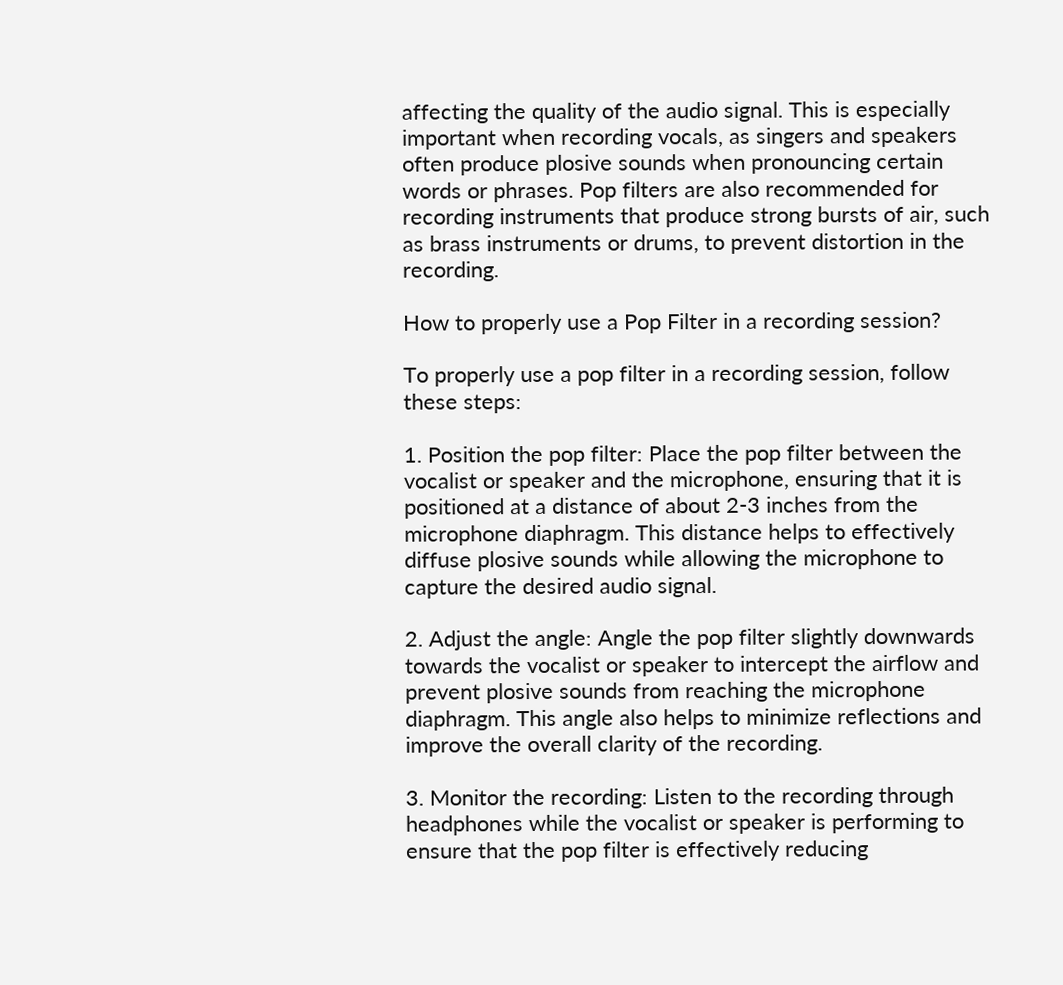affecting the quality of the audio signal. This is especially important when recording vocals, as singers and speakers often produce plosive sounds when pronouncing certain words or phrases. Pop filters are also recommended for recording instruments that produce strong bursts of air, such as brass instruments or drums, to prevent distortion in the recording.

How to properly use a Pop Filter in a recording session?

To properly use a pop filter in a recording session, follow these steps:

1. Position the pop filter: Place the pop filter between the vocalist or speaker and the microphone, ensuring that it is positioned at a distance of about 2-3 inches from the microphone diaphragm. This distance helps to effectively diffuse plosive sounds while allowing the microphone to capture the desired audio signal.

2. Adjust the angle: Angle the pop filter slightly downwards towards the vocalist or speaker to intercept the airflow and prevent plosive sounds from reaching the microphone diaphragm. This angle also helps to minimize reflections and improve the overall clarity of the recording.

3. Monitor the recording: Listen to the recording through headphones while the vocalist or speaker is performing to ensure that the pop filter is effectively reducing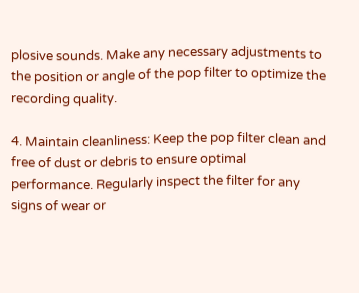plosive sounds. Make any necessary adjustments to the position or angle of the pop filter to optimize the recording quality.

4. Maintain cleanliness: Keep the pop filter clean and free of dust or debris to ensure optimal performance. Regularly inspect the filter for any signs of wear or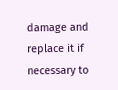damage and replace it if necessary to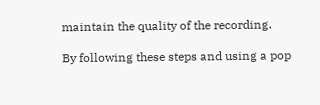maintain the quality of the recording.

By following these steps and using a pop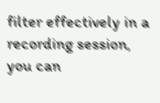filter effectively in a recording session, you can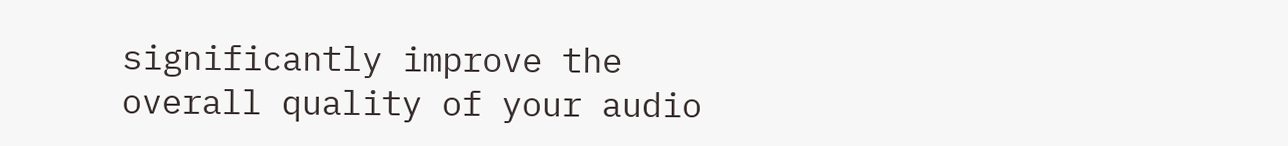significantly improve the overall quality of your audio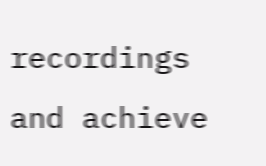recordings and achieve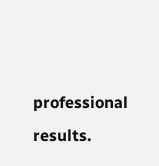professional results.